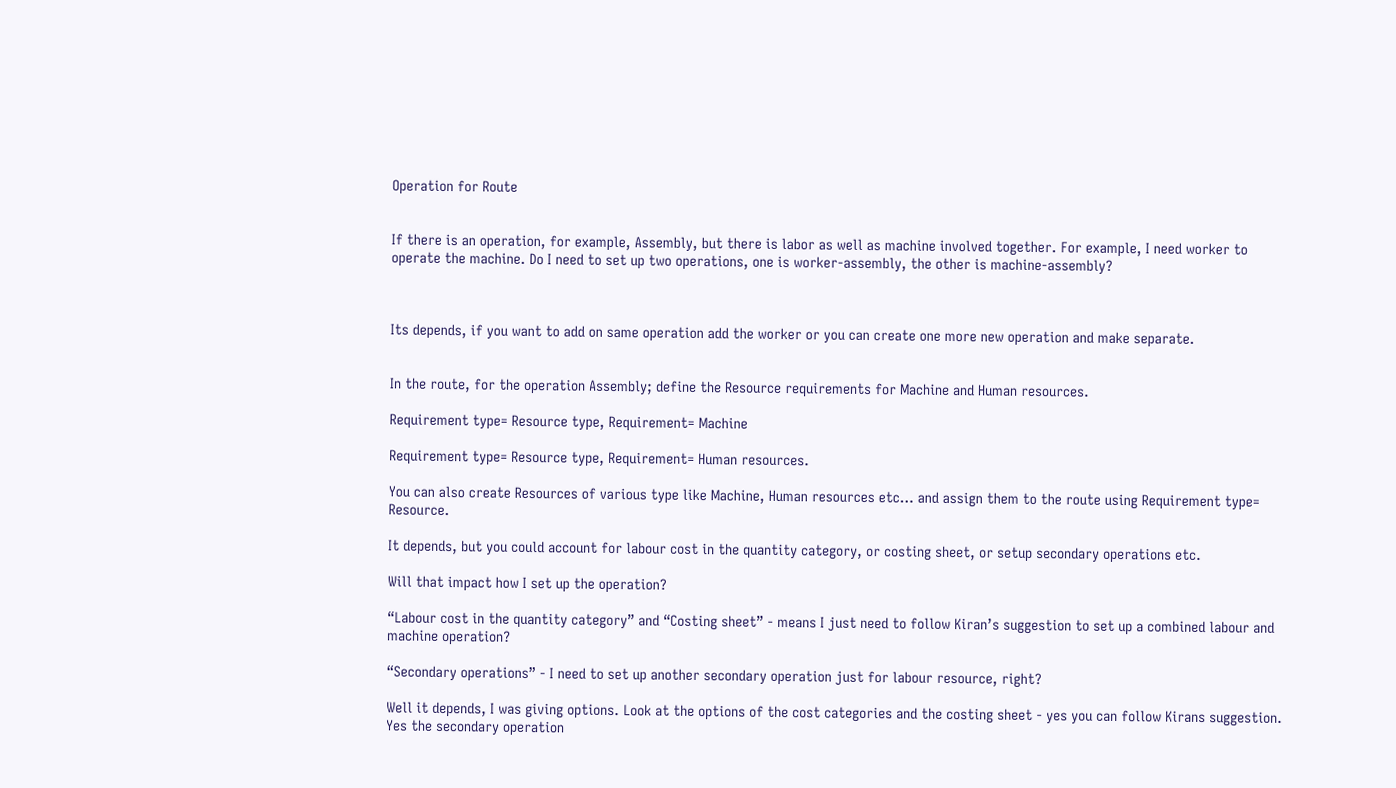Operation for Route


If there is an operation, for example, Assembly, but there is labor as well as machine involved together. For example, I need worker to operate the machine. Do I need to set up two operations, one is worker-assembly, the other is machine-assembly?



Its depends, if you want to add on same operation add the worker or you can create one more new operation and make separate.


In the route, for the operation Assembly; define the Resource requirements for Machine and Human resources.

Requirement type= Resource type, Requirement= Machine

Requirement type= Resource type, Requirement= Human resources.

You can also create Resources of various type like Machine, Human resources etc… and assign them to the route using Requirement type= Resource.

It depends, but you could account for labour cost in the quantity category, or costing sheet, or setup secondary operations etc.

Will that impact how I set up the operation?

“Labour cost in the quantity category” and “Costing sheet” - means I just need to follow Kiran’s suggestion to set up a combined labour and machine operation?

“Secondary operations” - I need to set up another secondary operation just for labour resource, right?

Well it depends, I was giving options. Look at the options of the cost categories and the costing sheet - yes you can follow Kirans suggestion. Yes the secondary operation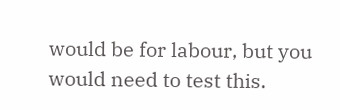would be for labour, but you would need to test this.